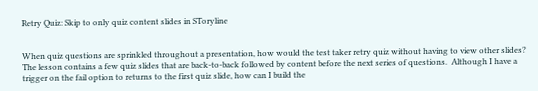Retry Quiz: Skip to only quiz content slides in SToryline


When quiz questions are sprinkled throughout a presentation, how would the test taker retry quiz without having to view other slides?  The lesson contains a few quiz slides that are back-to-back followed by content before the next series of questions.  Although I have a trigger on the fail option to returns to the first quiz slide, how can I build the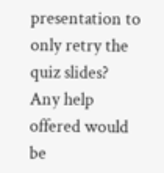presentation to only retry the quiz slides?  Any help offered would be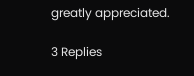greatly appreciated.

3 Replies